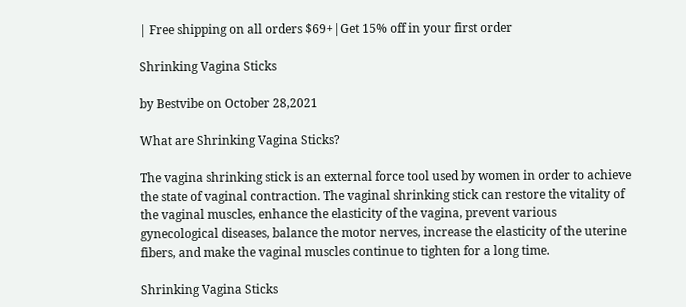| Free shipping on all orders $69+|Get 15% off in your first order

Shrinking Vagina Sticks

by Bestvibe on October 28,2021

What are Shrinking Vagina Sticks?

The vagina shrinking stick is an external force tool used by women in order to achieve the state of vaginal contraction. The vaginal shrinking stick can restore the vitality of the vaginal muscles, enhance the elasticity of the vagina, prevent various gynecological diseases, balance the motor nerves, increase the elasticity of the uterine fibers, and make the vaginal muscles continue to tighten for a long time.

Shrinking Vagina Sticks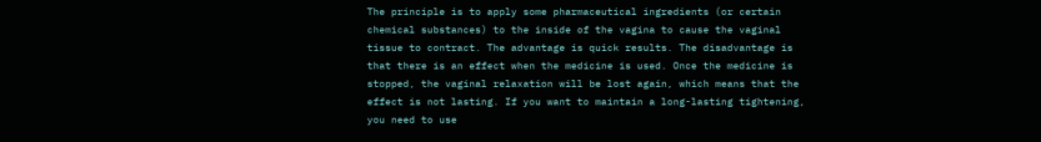The principle is to apply some pharmaceutical ingredients (or certain chemical substances) to the inside of the vagina to cause the vaginal tissue to contract. The advantage is quick results. The disadvantage is that there is an effect when the medicine is used. Once the medicine is stopped, the vaginal relaxation will be lost again, which means that the effect is not lasting. If you want to maintain a long-lasting tightening, you need to use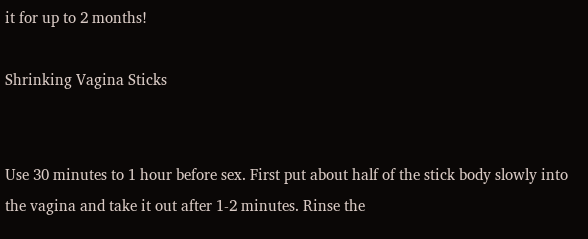it for up to 2 months!

Shrinking Vagina Sticks


Use 30 minutes to 1 hour before sex. First put about half of the stick body slowly into the vagina and take it out after 1-2 minutes. Rinse the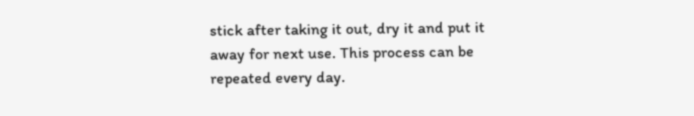stick after taking it out, dry it and put it away for next use. This process can be repeated every day.